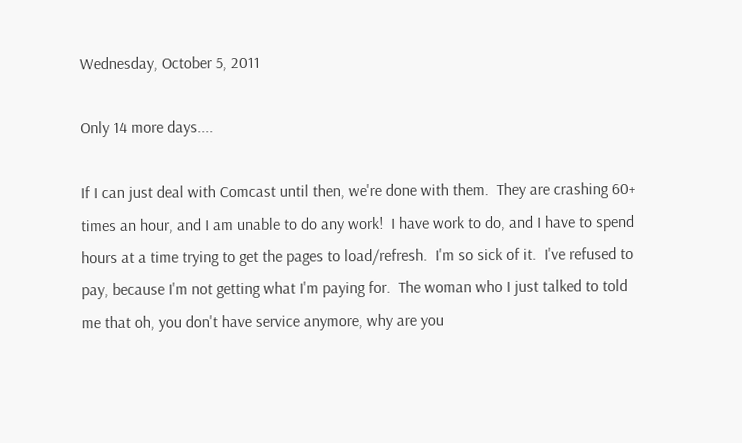Wednesday, October 5, 2011

Only 14 more days....

If I can just deal with Comcast until then, we're done with them.  They are crashing 60+ times an hour, and I am unable to do any work!  I have work to do, and I have to spend hours at a time trying to get the pages to load/refresh.  I'm so sick of it.  I've refused to pay, because I'm not getting what I'm paying for.  The woman who I just talked to told me that oh, you don't have service anymore, why are you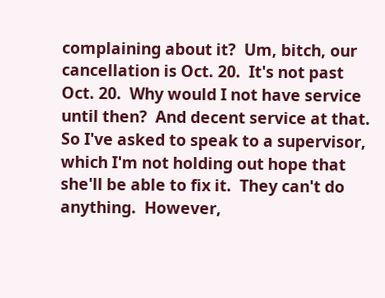complaining about it?  Um, bitch, our cancellation is Oct. 20.  It's not past Oct. 20.  Why would I not have service until then?  And decent service at that.  So I've asked to speak to a supervisor, which I'm not holding out hope that she'll be able to fix it.  They can't do anything.  However,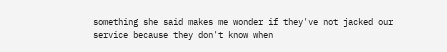something she said makes me wonder if they've not jacked our service because they don't know when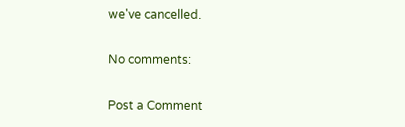we've cancelled.

No comments:

Post a Comment